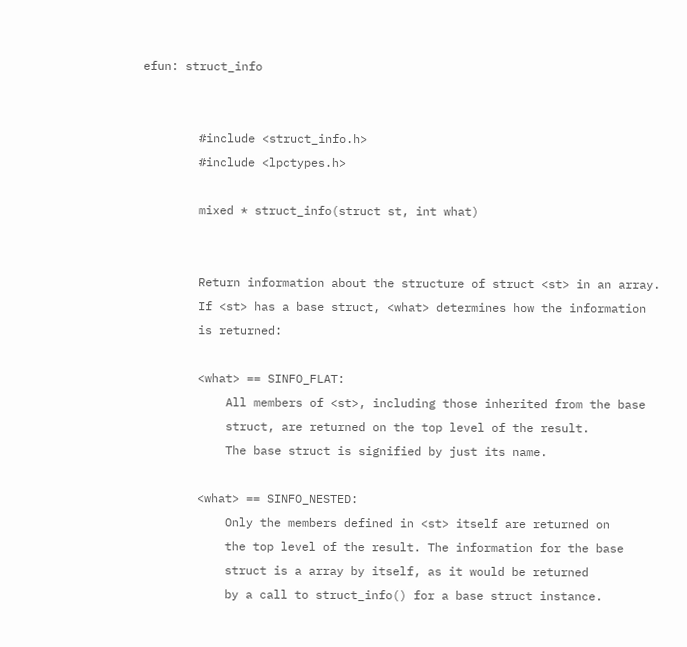efun: struct_info


        #include <struct_info.h>
        #include <lpctypes.h>

        mixed * struct_info(struct st, int what)


        Return information about the structure of struct <st> in an array.
        If <st> has a base struct, <what> determines how the information
        is returned:

        <what> == SINFO_FLAT:
            All members of <st>, including those inherited from the base
            struct, are returned on the top level of the result.
            The base struct is signified by just its name.

        <what> == SINFO_NESTED:
            Only the members defined in <st> itself are returned on
            the top level of the result. The information for the base
            struct is a array by itself, as it would be returned
            by a call to struct_info() for a base struct instance.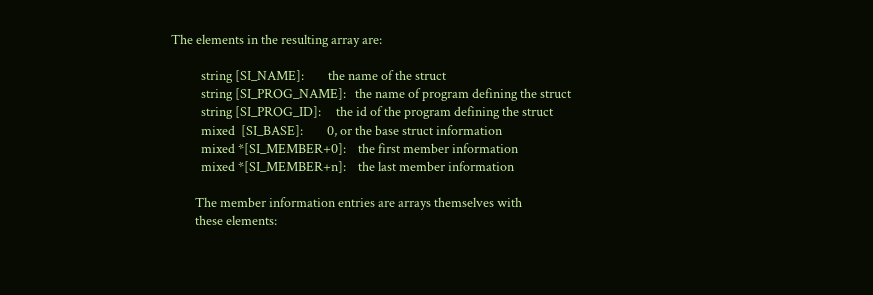The elements in the resulting array are:

          string [SI_NAME]:        the name of the struct
          string [SI_PROG_NAME]:   the name of program defining the struct
          string [SI_PROG_ID]:     the id of the program defining the struct
          mixed  [SI_BASE]:        0, or the base struct information
          mixed *[SI_MEMBER+0]:    the first member information
          mixed *[SI_MEMBER+n]:    the last member information

        The member information entries are arrays themselves with
        these elements: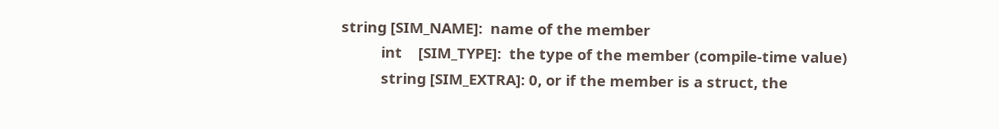string [SIM_NAME]:  name of the member
          int    [SIM_TYPE]:  the type of the member (compile-time value)
          string [SIM_EXTRA]: 0, or if the member is a struct, the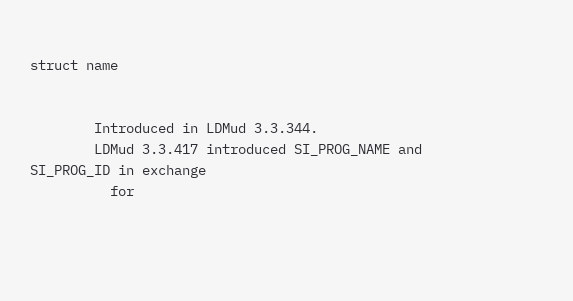struct name


        Introduced in LDMud 3.3.344.
        LDMud 3.3.417 introduced SI_PROG_NAME and SI_PROG_ID in exchange
          for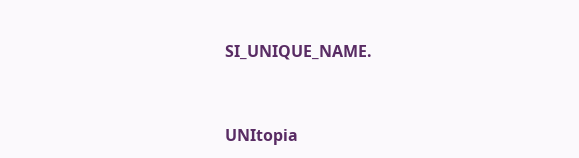SI_UNIQUE_NAME.



UNItopia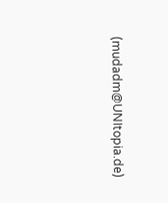(mudadm@UNItopia.de)